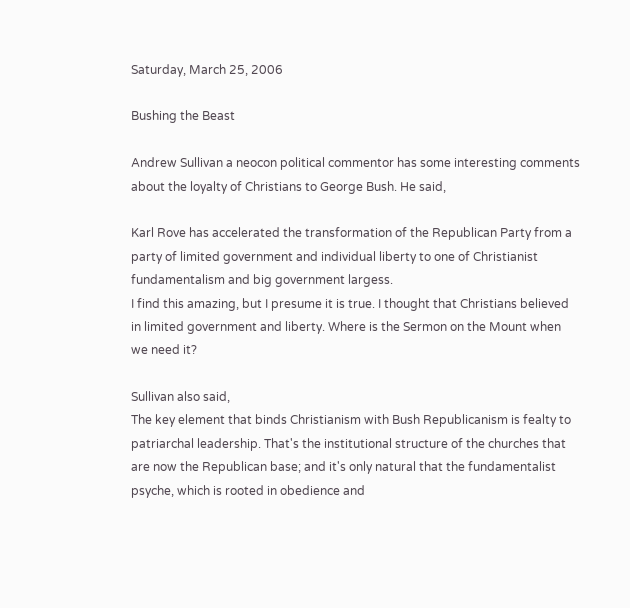Saturday, March 25, 2006

Bushing the Beast

Andrew Sullivan a neocon political commentor has some interesting comments about the loyalty of Christians to George Bush. He said,

Karl Rove has accelerated the transformation of the Republican Party from a party of limited government and individual liberty to one of Christianist fundamentalism and big government largess.
I find this amazing, but I presume it is true. I thought that Christians believed in limited government and liberty. Where is the Sermon on the Mount when we need it?

Sullivan also said,
The key element that binds Christianism with Bush Republicanism is fealty to patriarchal leadership. That's the institutional structure of the churches that are now the Republican base; and it's only natural that the fundamentalist psyche, which is rooted in obedience and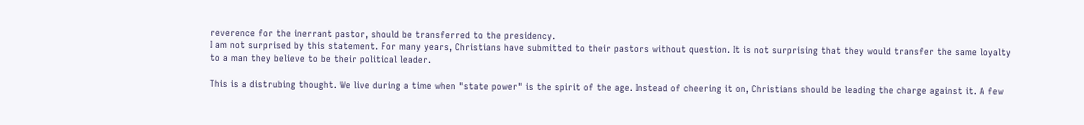reverence for the inerrant pastor, should be transferred to the presidency.
I am not surprised by this statement. For many years, Christians have submitted to their pastors without question. It is not surprising that they would transfer the same loyalty to a man they believe to be their political leader.

This is a distrubing thought. We live during a time when "state power" is the spirit of the age. Instead of cheering it on, Christians should be leading the charge against it. A few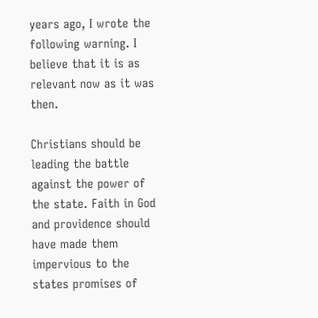years ago, I wrote the following warning. I believe that it is as relevant now as it was then.

Christians should be leading the battle against the power of the state. Faith in God and providence should have made them impervious to the states promises of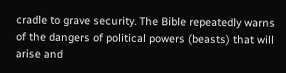cradle to grave security. The Bible repeatedly warns of the dangers of political powers (beasts) that will arise and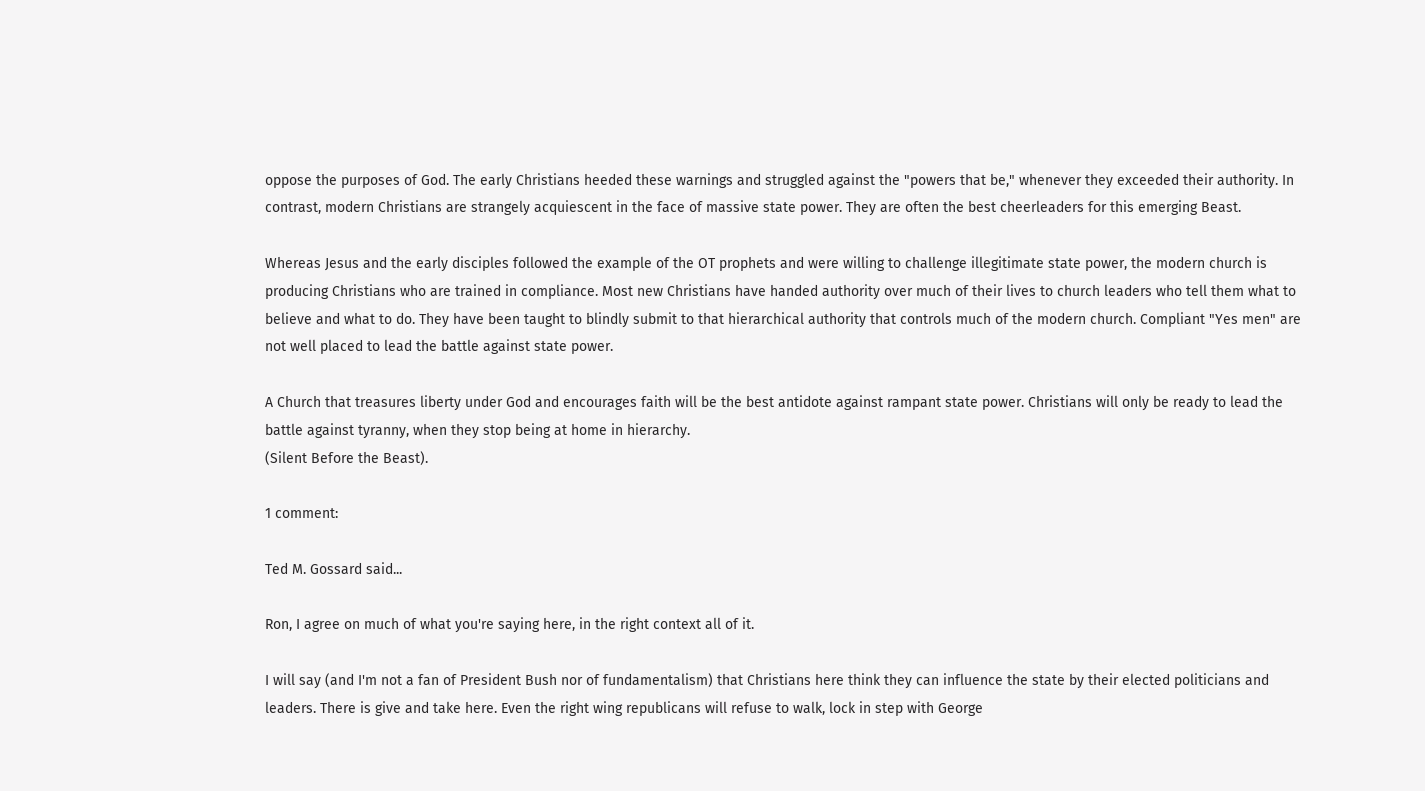oppose the purposes of God. The early Christians heeded these warnings and struggled against the "powers that be," whenever they exceeded their authority. In contrast, modern Christians are strangely acquiescent in the face of massive state power. They are often the best cheerleaders for this emerging Beast.

Whereas Jesus and the early disciples followed the example of the OT prophets and were willing to challenge illegitimate state power, the modern church is producing Christians who are trained in compliance. Most new Christians have handed authority over much of their lives to church leaders who tell them what to believe and what to do. They have been taught to blindly submit to that hierarchical authority that controls much of the modern church. Compliant "Yes men" are not well placed to lead the battle against state power.

A Church that treasures liberty under God and encourages faith will be the best antidote against rampant state power. Christians will only be ready to lead the battle against tyranny, when they stop being at home in hierarchy.
(Silent Before the Beast).

1 comment:

Ted M. Gossard said...

Ron, I agree on much of what you're saying here, in the right context all of it.

I will say (and I'm not a fan of President Bush nor of fundamentalism) that Christians here think they can influence the state by their elected politicians and leaders. There is give and take here. Even the right wing republicans will refuse to walk, lock in step with George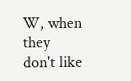W, when they don't like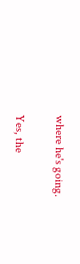where he's going.

Yes, the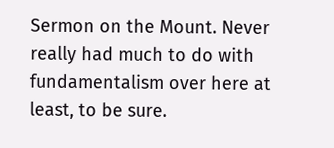Sermon on the Mount. Never really had much to do with fundamentalism over here at least, to be sure.